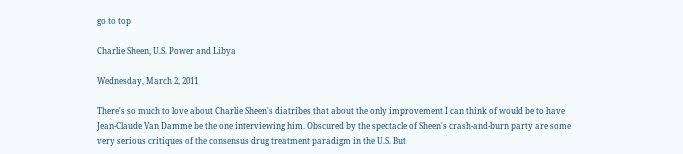go to top

Charlie Sheen, U.S. Power and Libya

Wednesday, March 2, 2011

There's so much to love about Charlie Sheen's diatribes that about the only improvement I can think of would be to have Jean-Claude Van Damme be the one interviewing him. Obscured by the spectacle of Sheen's crash-and-burn party are some very serious critiques of the consensus drug treatment paradigm in the U.S. But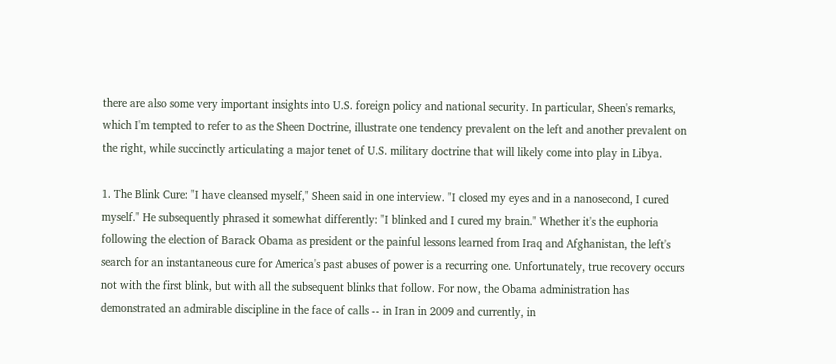there are also some very important insights into U.S. foreign policy and national security. In particular, Sheen's remarks, which I'm tempted to refer to as the Sheen Doctrine, illustrate one tendency prevalent on the left and another prevalent on the right, while succinctly articulating a major tenet of U.S. military doctrine that will likely come into play in Libya.

1. The Blink Cure: "I have cleansed myself," Sheen said in one interview. "I closed my eyes and in a nanosecond, I cured myself." He subsequently phrased it somewhat differently: "I blinked and I cured my brain." Whether it's the euphoria following the election of Barack Obama as president or the painful lessons learned from Iraq and Afghanistan, the left's search for an instantaneous cure for America's past abuses of power is a recurring one. Unfortunately, true recovery occurs not with the first blink, but with all the subsequent blinks that follow. For now, the Obama administration has demonstrated an admirable discipline in the face of calls -- in Iran in 2009 and currently, in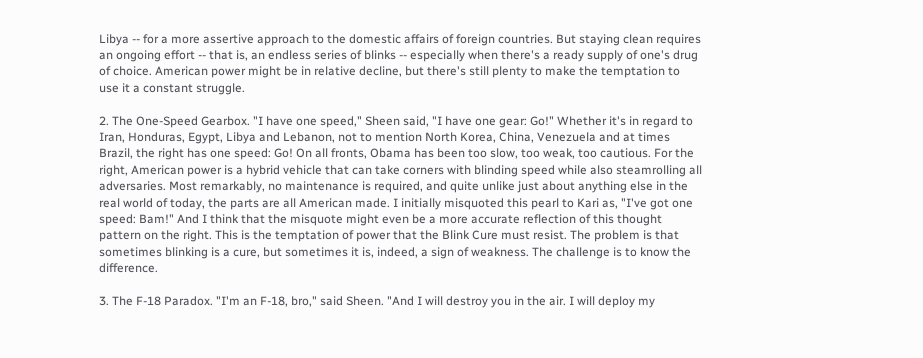Libya -- for a more assertive approach to the domestic affairs of foreign countries. But staying clean requires an ongoing effort -- that is, an endless series of blinks -- especially when there's a ready supply of one's drug of choice. American power might be in relative decline, but there's still plenty to make the temptation to use it a constant struggle.

2. The One-Speed Gearbox. "I have one speed," Sheen said, "I have one gear: Go!" Whether it's in regard to Iran, Honduras, Egypt, Libya and Lebanon, not to mention North Korea, China, Venezuela and at times Brazil, the right has one speed: Go! On all fronts, Obama has been too slow, too weak, too cautious. For the right, American power is a hybrid vehicle that can take corners with blinding speed while also steamrolling all adversaries. Most remarkably, no maintenance is required, and quite unlike just about anything else in the real world of today, the parts are all American made. I initially misquoted this pearl to Kari as, "I've got one speed: Bam!" And I think that the misquote might even be a more accurate reflection of this thought pattern on the right. This is the temptation of power that the Blink Cure must resist. The problem is that sometimes blinking is a cure, but sometimes it is, indeed, a sign of weakness. The challenge is to know the difference.

3. The F-18 Paradox. "I'm an F-18, bro," said Sheen. "And I will destroy you in the air. I will deploy my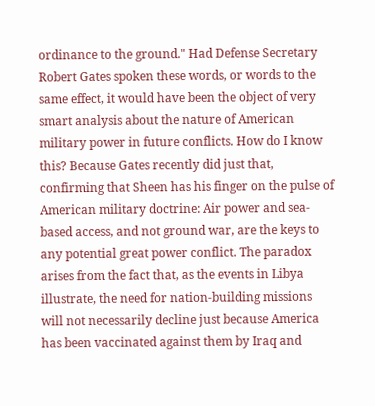ordinance to the ground." Had Defense Secretary Robert Gates spoken these words, or words to the same effect, it would have been the object of very smart analysis about the nature of American military power in future conflicts. How do I know this? Because Gates recently did just that, confirming that Sheen has his finger on the pulse of American military doctrine: Air power and sea-based access, and not ground war, are the keys to any potential great power conflict. The paradox arises from the fact that, as the events in Libya illustrate, the need for nation-building missions will not necessarily decline just because America has been vaccinated against them by Iraq and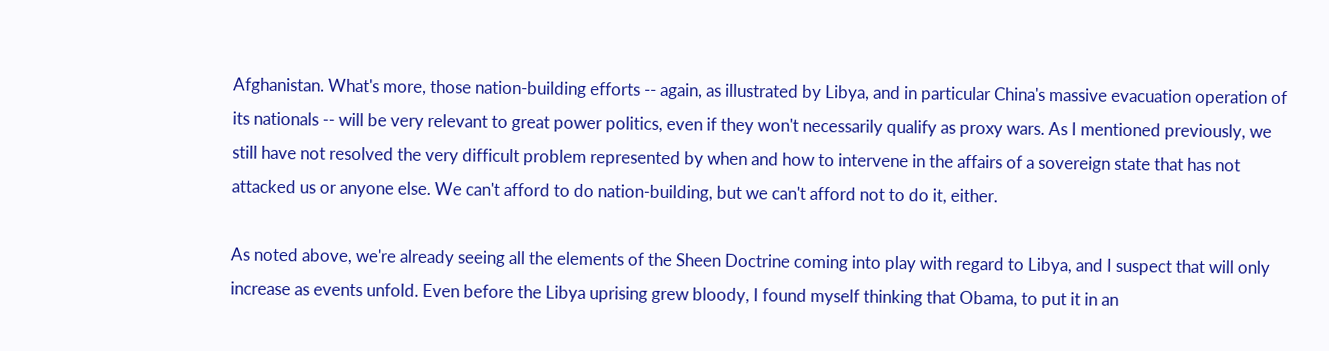Afghanistan. What's more, those nation-building efforts -- again, as illustrated by Libya, and in particular China's massive evacuation operation of its nationals -- will be very relevant to great power politics, even if they won't necessarily qualify as proxy wars. As I mentioned previously, we still have not resolved the very difficult problem represented by when and how to intervene in the affairs of a sovereign state that has not attacked us or anyone else. We can't afford to do nation-building, but we can't afford not to do it, either.

As noted above, we're already seeing all the elements of the Sheen Doctrine coming into play with regard to Libya, and I suspect that will only increase as events unfold. Even before the Libya uprising grew bloody, I found myself thinking that Obama, to put it in an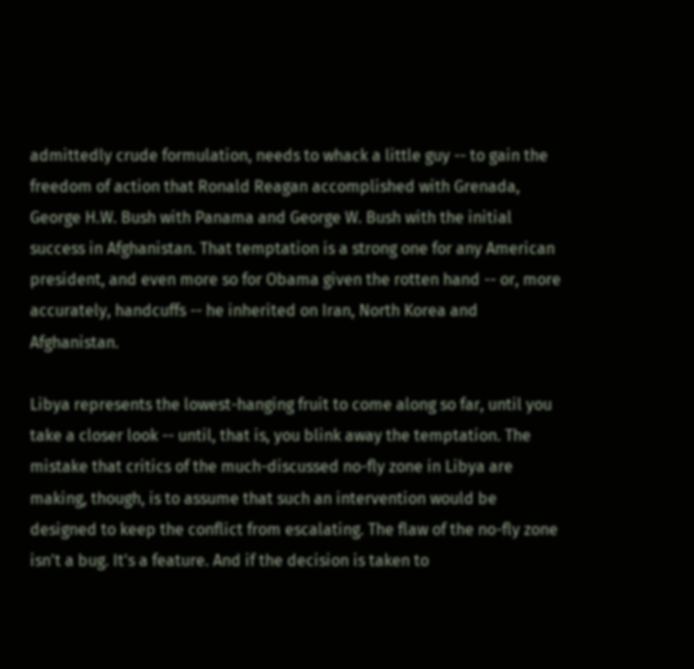admittedly crude formulation, needs to whack a little guy -- to gain the freedom of action that Ronald Reagan accomplished with Grenada, George H.W. Bush with Panama and George W. Bush with the initial success in Afghanistan. That temptation is a strong one for any American president, and even more so for Obama given the rotten hand -- or, more accurately, handcuffs -- he inherited on Iran, North Korea and Afghanistan.

Libya represents the lowest-hanging fruit to come along so far, until you take a closer look -- until, that is, you blink away the temptation. The mistake that critics of the much-discussed no-fly zone in Libya are making, though, is to assume that such an intervention would be designed to keep the conflict from escalating. The flaw of the no-fly zone isn't a bug. It's a feature. And if the decision is taken to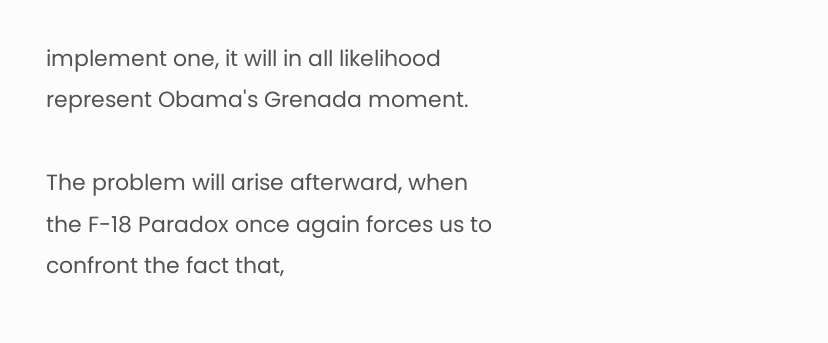implement one, it will in all likelihood represent Obama's Grenada moment.

The problem will arise afterward, when the F-18 Paradox once again forces us to confront the fact that,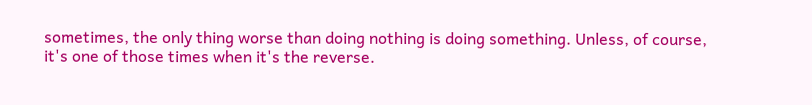sometimes, the only thing worse than doing nothing is doing something. Unless, of course, it's one of those times when it's the reverse.